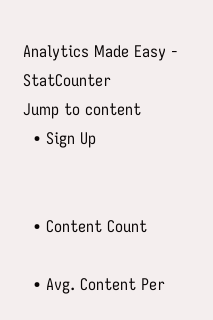Analytics Made Easy - StatCounter
Jump to content
  • Sign Up


  • Content Count

  • Avg. Content Per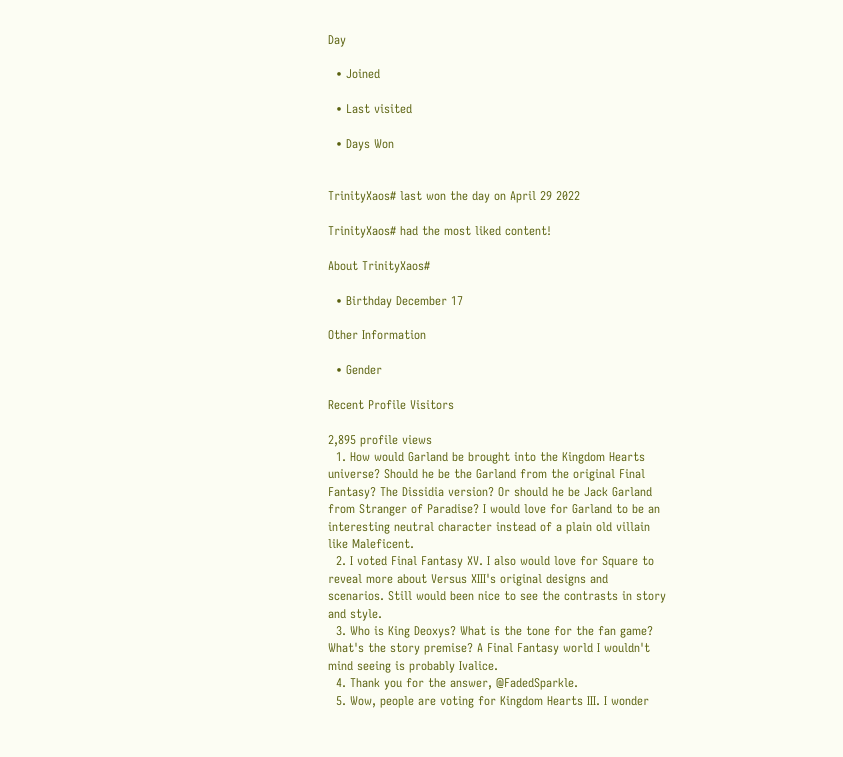Day

  • Joined

  • Last visited

  • Days Won


TrinityXaos# last won the day on April 29 2022

TrinityXaos# had the most liked content!

About TrinityXaos#

  • Birthday December 17

Other Information

  • Gender

Recent Profile Visitors

2,895 profile views
  1. How would Garland be brought into the Kingdom Hearts universe? Should he be the Garland from the original Final Fantasy? The Dissidia version? Or should he be Jack Garland from Stranger of Paradise? I would love for Garland to be an interesting neutral character instead of a plain old villain like Maleficent.
  2. I voted Final Fantasy XV. I also would love for Square to reveal more about Versus XIII's original designs and scenarios. Still would been nice to see the contrasts in story and style.
  3. Who is King Deoxys? What is the tone for the fan game? What's the story premise? A Final Fantasy world I wouldn't mind seeing is probably Ivalice.
  4. Thank you for the answer, @FadedSparkle.
  5. Wow, people are voting for Kingdom Hearts III. I wonder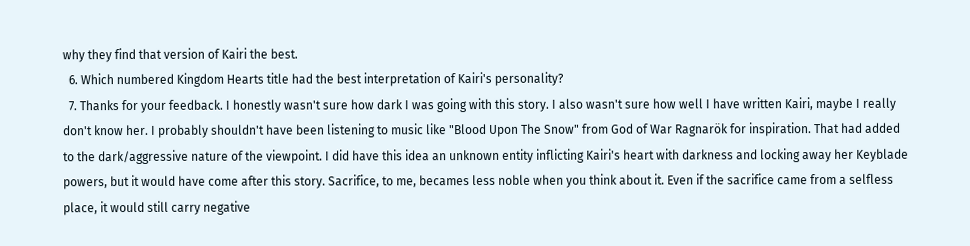why they find that version of Kairi the best.
  6. Which numbered Kingdom Hearts title had the best interpretation of Kairi's personality?
  7. Thanks for your feedback. I honestly wasn't sure how dark I was going with this story. I also wasn't sure how well I have written Kairi, maybe I really don't know her. I probably shouldn't have been listening to music like "Blood Upon The Snow" from God of War Ragnarök for inspiration. That had added to the dark/aggressive nature of the viewpoint. I did have this idea an unknown entity inflicting Kairi's heart with darkness and locking away her Keyblade powers, but it would have come after this story. Sacrifice, to me, becames less noble when you think about it. Even if the sacrifice came from a selfless place, it would still carry negative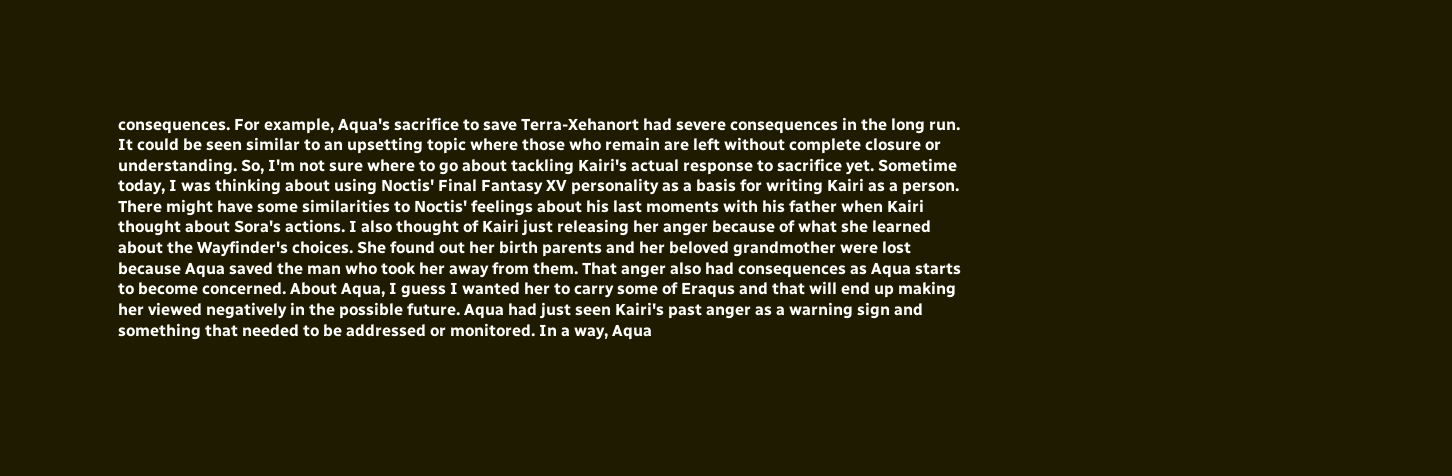consequences. For example, Aqua's sacrifice to save Terra-Xehanort had severe consequences in the long run. It could be seen similar to an upsetting topic where those who remain are left without complete closure or understanding. So, I'm not sure where to go about tackling Kairi's actual response to sacrifice yet. Sometime today, I was thinking about using Noctis' Final Fantasy XV personality as a basis for writing Kairi as a person. There might have some similarities to Noctis' feelings about his last moments with his father when Kairi thought about Sora's actions. I also thought of Kairi just releasing her anger because of what she learned about the Wayfinder's choices. She found out her birth parents and her beloved grandmother were lost because Aqua saved the man who took her away from them. That anger also had consequences as Aqua starts to become concerned. About Aqua, I guess I wanted her to carry some of Eraqus and that will end up making her viewed negatively in the possible future. Aqua had just seen Kairi's past anger as a warning sign and something that needed to be addressed or monitored. In a way, Aqua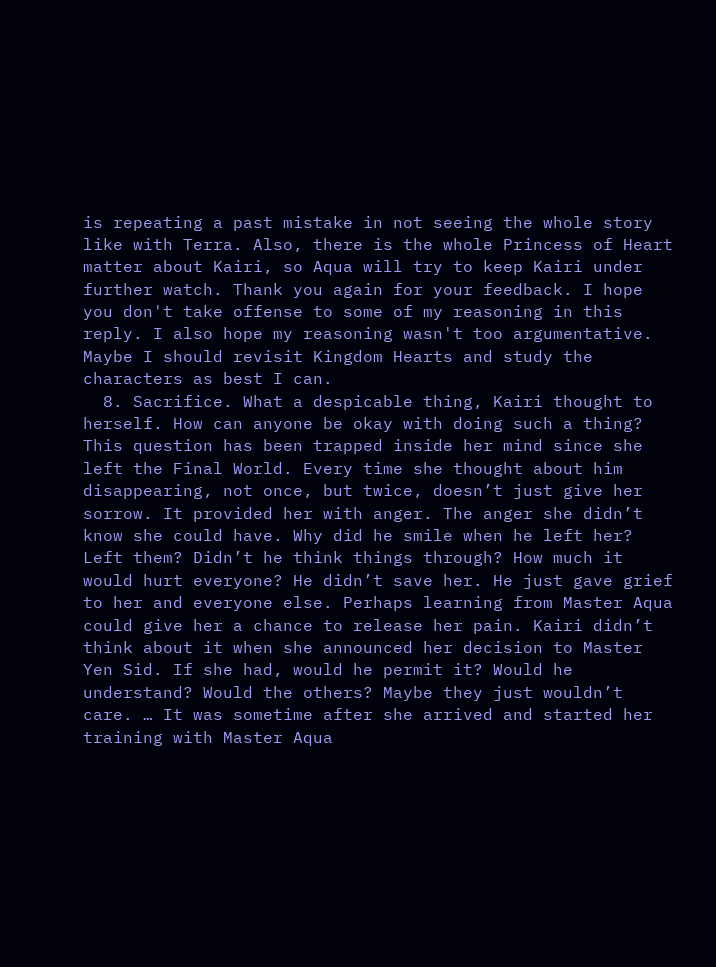is repeating a past mistake in not seeing the whole story like with Terra. Also, there is the whole Princess of Heart matter about Kairi, so Aqua will try to keep Kairi under further watch. Thank you again for your feedback. I hope you don't take offense to some of my reasoning in this reply. I also hope my reasoning wasn't too argumentative. Maybe I should revisit Kingdom Hearts and study the characters as best I can.
  8. Sacrifice. What a despicable thing, Kairi thought to herself. How can anyone be okay with doing such a thing? This question has been trapped inside her mind since she left the Final World. Every time she thought about him disappearing, not once, but twice, doesn’t just give her sorrow. It provided her with anger. The anger she didn’t know she could have. Why did he smile when he left her? Left them? Didn’t he think things through? How much it would hurt everyone? He didn’t save her. He just gave grief to her and everyone else. Perhaps learning from Master Aqua could give her a chance to release her pain. Kairi didn’t think about it when she announced her decision to Master Yen Sid. If she had, would he permit it? Would he understand? Would the others? Maybe they just wouldn’t care. … It was sometime after she arrived and started her training with Master Aqua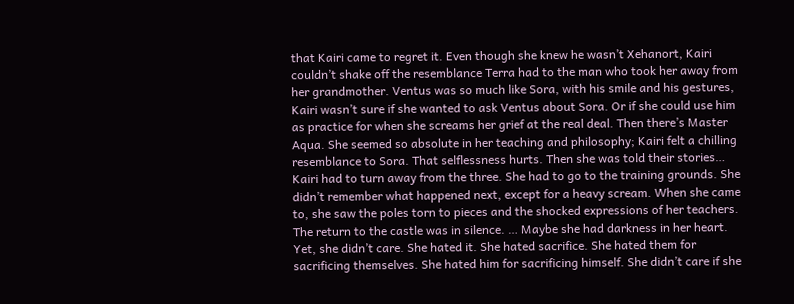that Kairi came to regret it. Even though she knew he wasn’t Xehanort, Kairi couldn’t shake off the resemblance Terra had to the man who took her away from her grandmother. Ventus was so much like Sora, with his smile and his gestures, Kairi wasn’t sure if she wanted to ask Ventus about Sora. Or if she could use him as practice for when she screams her grief at the real deal. Then there’s Master Aqua. She seemed so absolute in her teaching and philosophy; Kairi felt a chilling resemblance to Sora. That selflessness hurts. Then she was told their stories… Kairi had to turn away from the three. She had to go to the training grounds. She didn’t remember what happened next, except for a heavy scream. When she came to, she saw the poles torn to pieces and the shocked expressions of her teachers. The return to the castle was in silence. … Maybe she had darkness in her heart. Yet, she didn’t care. She hated it. She hated sacrifice. She hated them for sacrificing themselves. She hated him for sacrificing himself. She didn’t care if she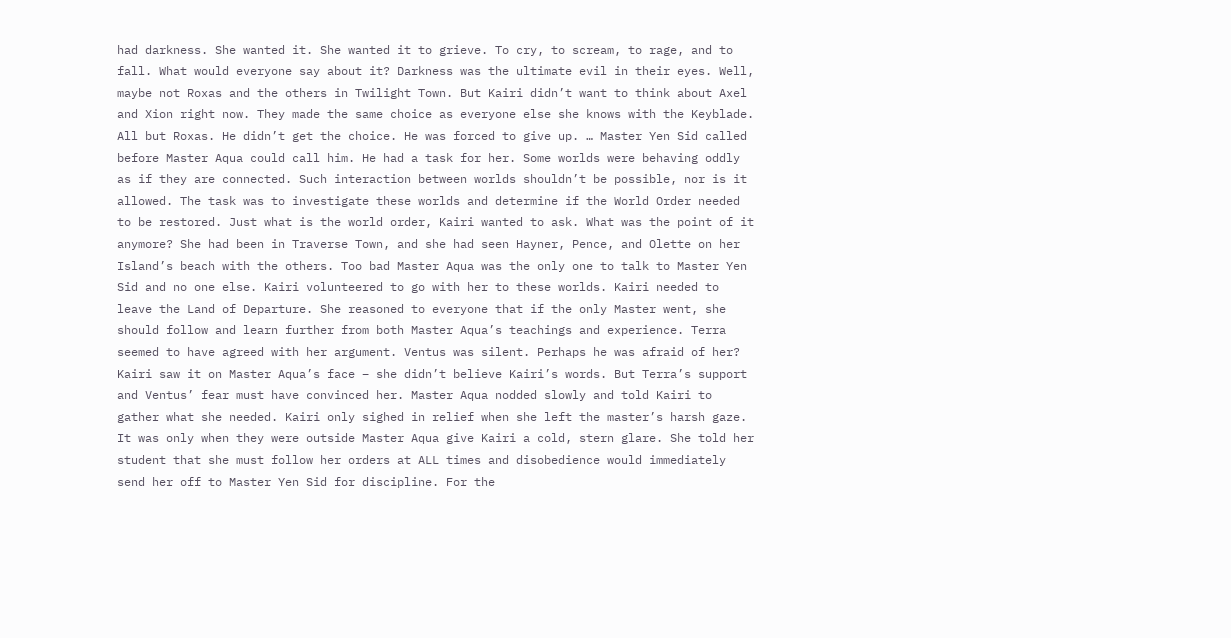had darkness. She wanted it. She wanted it to grieve. To cry, to scream, to rage, and to fall. What would everyone say about it? Darkness was the ultimate evil in their eyes. Well, maybe not Roxas and the others in Twilight Town. But Kairi didn’t want to think about Axel and Xion right now. They made the same choice as everyone else she knows with the Keyblade. All but Roxas. He didn’t get the choice. He was forced to give up. … Master Yen Sid called before Master Aqua could call him. He had a task for her. Some worlds were behaving oddly as if they are connected. Such interaction between worlds shouldn’t be possible, nor is it allowed. The task was to investigate these worlds and determine if the World Order needed to be restored. Just what is the world order, Kairi wanted to ask. What was the point of it anymore? She had been in Traverse Town, and she had seen Hayner, Pence, and Olette on her Island’s beach with the others. Too bad Master Aqua was the only one to talk to Master Yen Sid and no one else. Kairi volunteered to go with her to these worlds. Kairi needed to leave the Land of Departure. She reasoned to everyone that if the only Master went, she should follow and learn further from both Master Aqua’s teachings and experience. Terra seemed to have agreed with her argument. Ventus was silent. Perhaps he was afraid of her? Kairi saw it on Master Aqua’s face – she didn’t believe Kairi’s words. But Terra’s support and Ventus’ fear must have convinced her. Master Aqua nodded slowly and told Kairi to gather what she needed. Kairi only sighed in relief when she left the master’s harsh gaze. It was only when they were outside Master Aqua give Kairi a cold, stern glare. She told her student that she must follow her orders at ALL times and disobedience would immediately send her off to Master Yen Sid for discipline. For the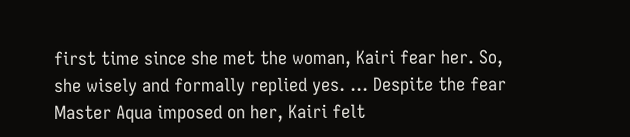first time since she met the woman, Kairi fear her. So, she wisely and formally replied yes. … Despite the fear Master Aqua imposed on her, Kairi felt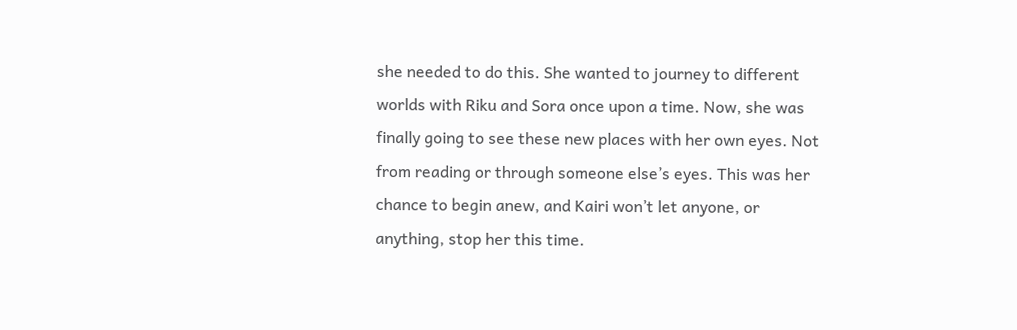she needed to do this. She wanted to journey to different worlds with Riku and Sora once upon a time. Now, she was finally going to see these new places with her own eyes. Not from reading or through someone else’s eyes. This was her chance to begin anew, and Kairi won’t let anyone, or anything, stop her this time.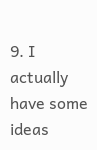9. I actually have some ideas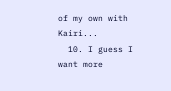of my own with Kairi...
  10. I guess I want more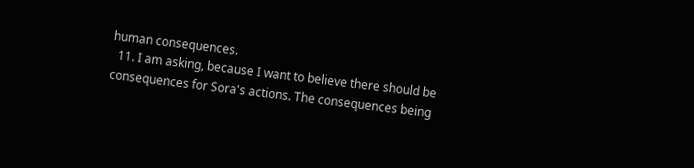human consequences.
  11. I am asking, because I want to believe there should be consequences for Sora's actions. The consequences being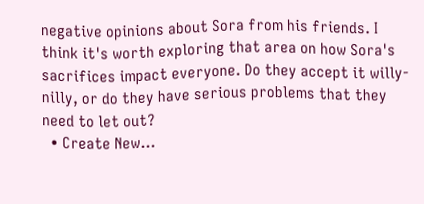negative opinions about Sora from his friends. I think it's worth exploring that area on how Sora's sacrifices impact everyone. Do they accept it willy-nilly, or do they have serious problems that they need to let out?
  • Create New...